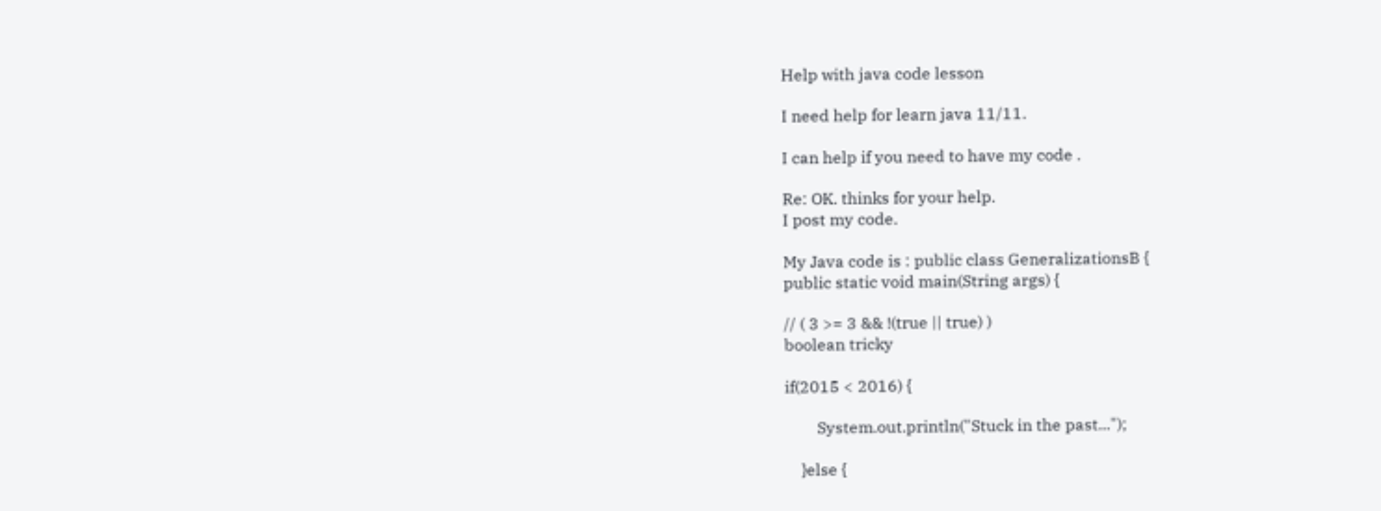Help with java code lesson

I need help for learn java 11/11.

I can help if you need to have my code .

Re: OK. thinks for your help.
I post my code.

My Java code is : public class GeneralizationsB {
public static void main(String args) {

// ( 3 >= 3 && !(true || true) )
boolean tricky

if(2015 < 2016) {

        System.out.println("Stuck in the past...");

    }else {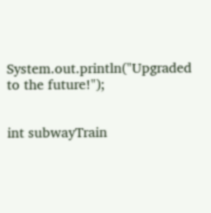System.out.println("Upgraded to the future!");


int subwayTrain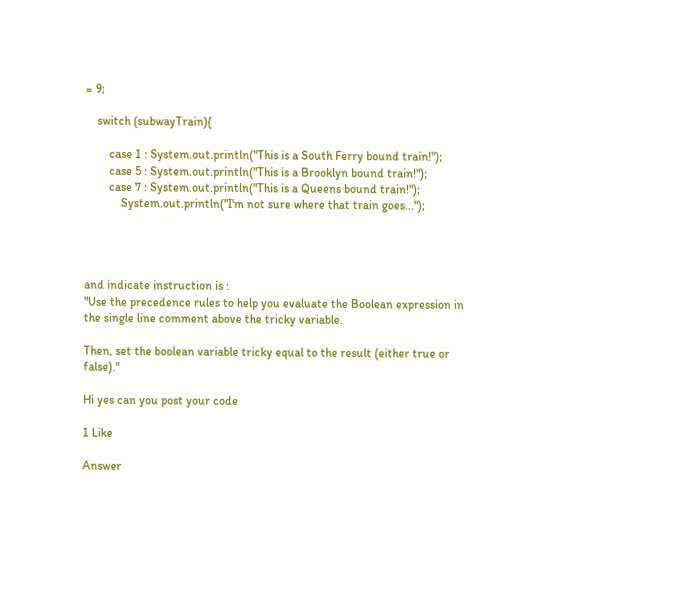= 9;

    switch (subwayTrain){

        case 1 : System.out.println("This is a South Ferry bound train!");
        case 5 : System.out.println("This is a Brooklyn bound train!");
        case 7 : System.out.println("This is a Queens bound train!");
            System.out.println("I'm not sure where that train goes...");




and indicate instruction is :
"Use the precedence rules to help you evaluate the Boolean expression in the single line comment above the tricky variable.

Then, set the boolean variable tricky equal to the result (either true or false)."

Hi yes can you post your code

1 Like

Answer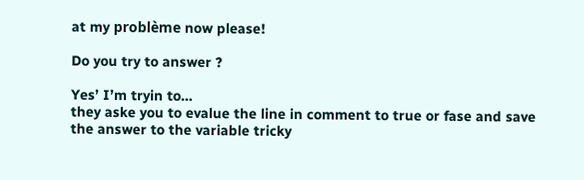at my problème now please!

Do you try to answer ?

Yes’ I’m tryin to…
they aske you to evalue the line in comment to true or fase and save the answer to the variable tricky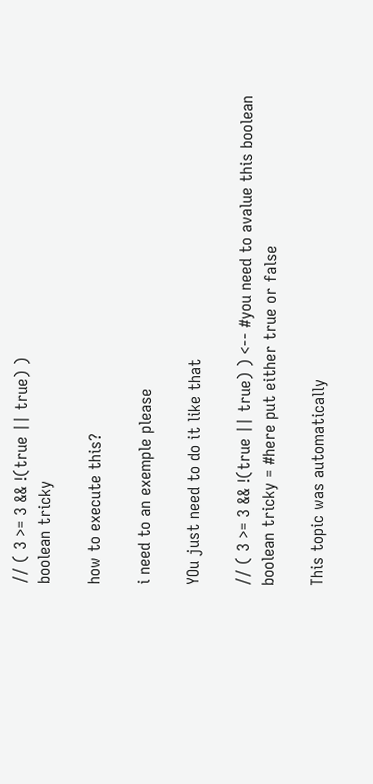// ( 3 >= 3 && !(true || true) )
boolean tricky

how to execute this?

i need to an exemple please

YOu just need to do it like that

// ( 3 >= 3 && !(true || true) ) <-- #you need to avalue this boolean
boolean tricky = #here put either true or false

This topic was automatically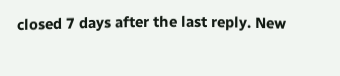closed 7 days after the last reply. New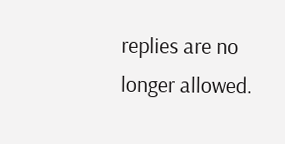replies are no longer allowed.